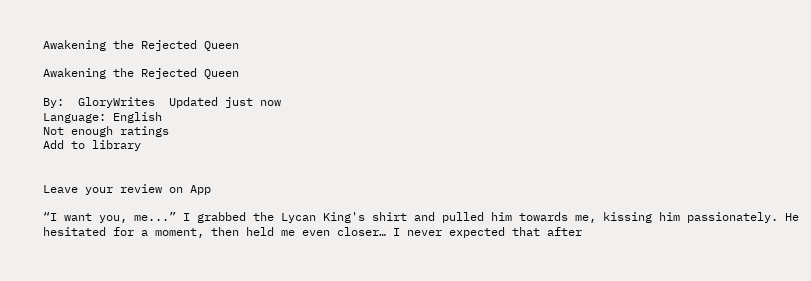Awakening the Rejected Queen

Awakening the Rejected Queen

By:  GloryWrites  Updated just now
Language: English
Not enough ratings
Add to library


Leave your review on App

“I want you, me...” I grabbed the Lycan King's shirt and pulled him towards me, kissing him passionately. He hesitated for a moment, then held me even closer… I never expected that after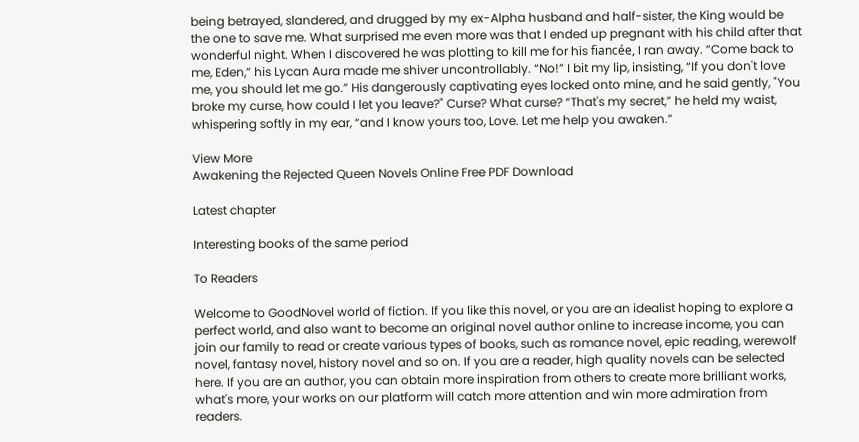being betrayed, slandered, and drugged by my ex-Alpha husband and half-sister, the King would be the one to save me. What surprised me even more was that I ended up pregnant with his child after that wonderful night. When I discovered he was plotting to kill me for his fiancée, I ran away. “Come back to me, Eden,” his Lycan Aura made me shiver uncontrollably. “No!” I bit my lip, insisting, “If you don't love me, you should let me go.” His dangerously captivating eyes locked onto mine, and he said gently, "You broke my curse, how could I let you leave?" Curse? What curse? “That's my secret,” he held my waist, whispering softly in my ear, “and I know yours too, Love. Let me help you awaken.”

View More
Awakening the Rejected Queen Novels Online Free PDF Download

Latest chapter

Interesting books of the same period

To Readers

Welcome to GoodNovel world of fiction. If you like this novel, or you are an idealist hoping to explore a perfect world, and also want to become an original novel author online to increase income, you can join our family to read or create various types of books, such as romance novel, epic reading, werewolf novel, fantasy novel, history novel and so on. If you are a reader, high quality novels can be selected here. If you are an author, you can obtain more inspiration from others to create more brilliant works, what's more, your works on our platform will catch more attention and win more admiration from readers.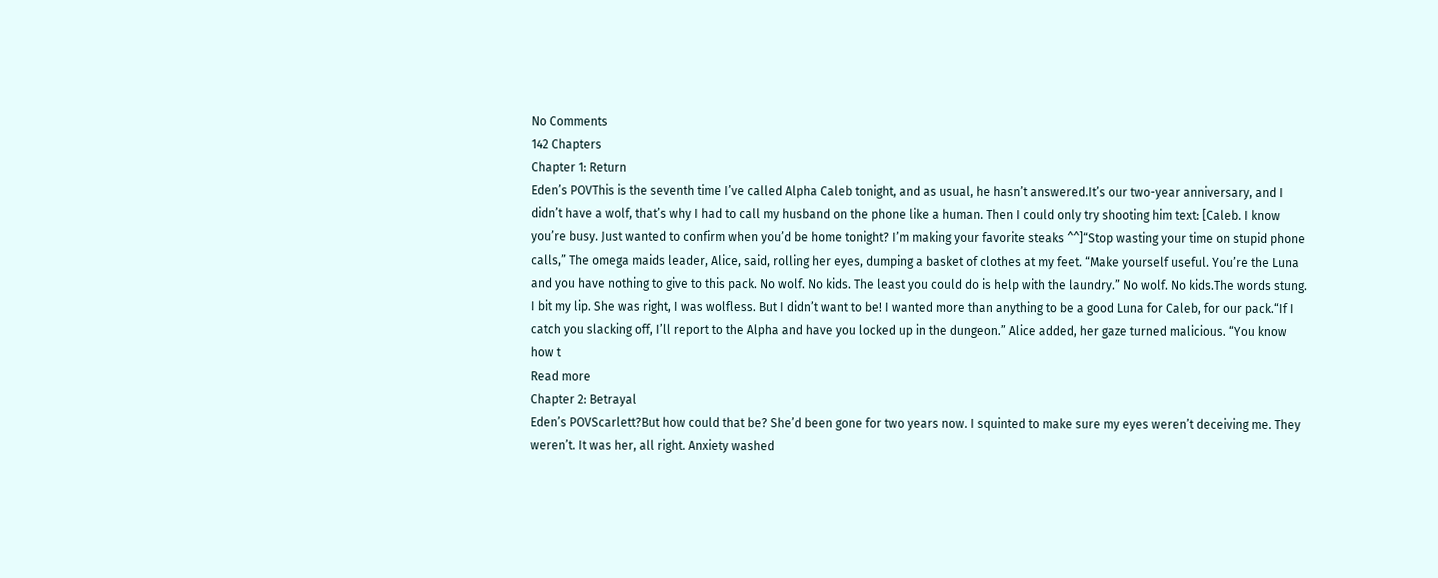No Comments
142 Chapters
Chapter 1: Return
Eden’s POVThis is the seventh time I’ve called Alpha Caleb tonight, and as usual, he hasn’t answered.It’s our two-year anniversary, and I didn’t have a wolf, that’s why I had to call my husband on the phone like a human. Then I could only try shooting him text: [Caleb. I know you’re busy. Just wanted to confirm when you’d be home tonight? I’m making your favorite steaks ^^]“Stop wasting your time on stupid phone calls,” The omega maids leader, Alice, said, rolling her eyes, dumping a basket of clothes at my feet. “Make yourself useful. You’re the Luna and you have nothing to give to this pack. No wolf. No kids. The least you could do is help with the laundry.” No wolf. No kids.The words stung. I bit my lip. She was right, I was wolfless. But I didn’t want to be! I wanted more than anything to be a good Luna for Caleb, for our pack.“If I catch you slacking off, I’ll report to the Alpha and have you locked up in the dungeon.” Alice added, her gaze turned malicious. “You know how t
Read more
Chapter 2: Betrayal
Eden’s POVScarlett?But how could that be? She’d been gone for two years now. I squinted to make sure my eyes weren’t deceiving me. They weren’t. It was her, all right. Anxiety washed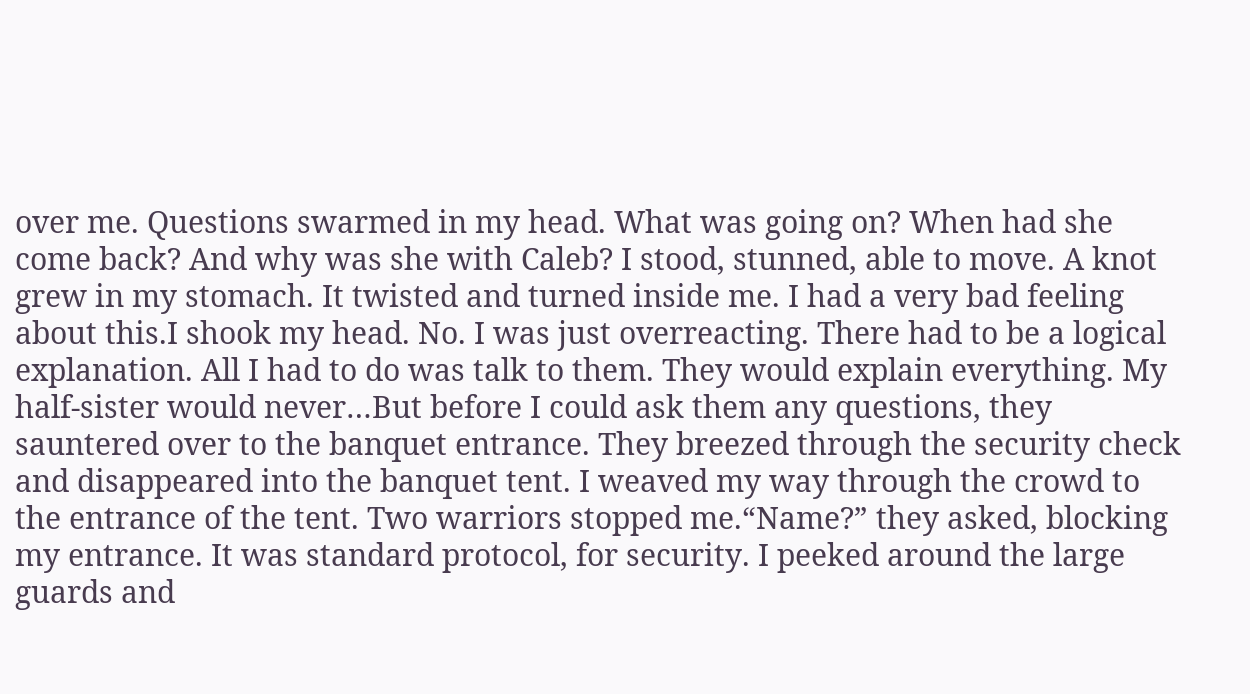over me. Questions swarmed in my head. What was going on? When had she come back? And why was she with Caleb? I stood, stunned, able to move. A knot grew in my stomach. It twisted and turned inside me. I had a very bad feeling about this.I shook my head. No. I was just overreacting. There had to be a logical explanation. All I had to do was talk to them. They would explain everything. My half-sister would never…But before I could ask them any questions, they sauntered over to the banquet entrance. They breezed through the security check and disappeared into the banquet tent. I weaved my way through the crowd to the entrance of the tent. Two warriors stopped me.“Name?” they asked, blocking my entrance. It was standard protocol, for security. I peeked around the large guards and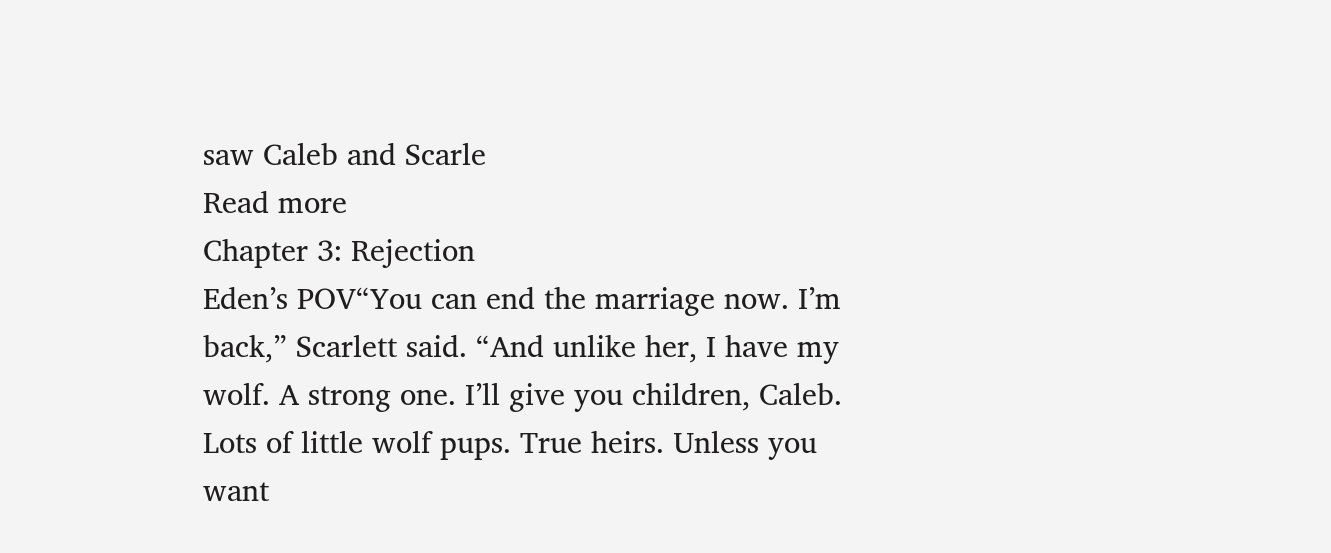saw Caleb and Scarle
Read more
Chapter 3: Rejection
Eden’s POV“You can end the marriage now. I’m back,” Scarlett said. “And unlike her, I have my wolf. A strong one. I’ll give you children, Caleb. Lots of little wolf pups. True heirs. Unless you want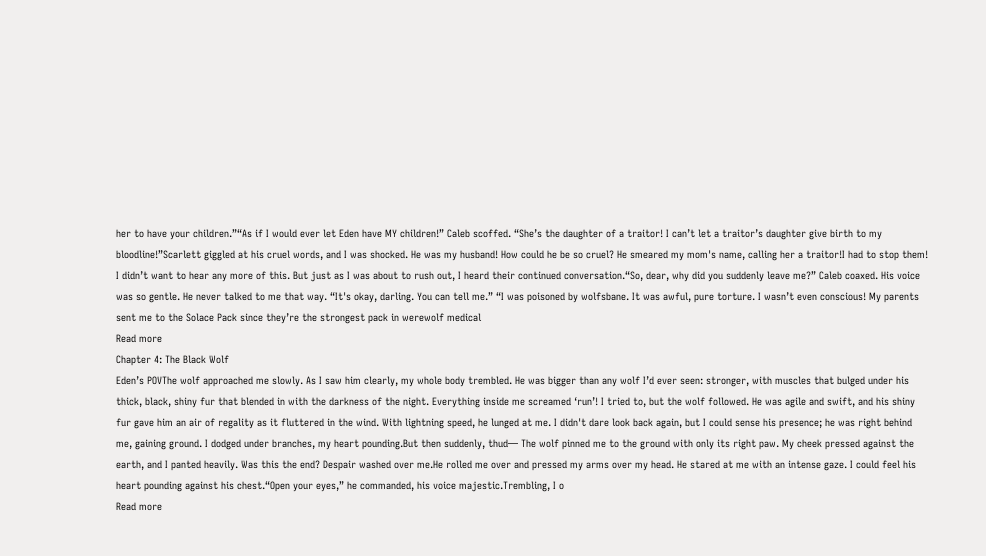her to have your children.”“As if I would ever let Eden have MY children!” Caleb scoffed. “She’s the daughter of a traitor! I can’t let a traitor’s daughter give birth to my bloodline!”Scarlett giggled at his cruel words, and I was shocked. He was my husband! How could he be so cruel? He smeared my mom's name, calling her a traitor!I had to stop them! I didn’t want to hear any more of this. But just as I was about to rush out, I heard their continued conversation.“So, dear, why did you suddenly leave me?” Caleb coaxed. His voice was so gentle. He never talked to me that way. “It's okay, darling. You can tell me.” “I was poisoned by wolfsbane. It was awful, pure torture. I wasn’t even conscious! My parents sent me to the Solace Pack since they’re the strongest pack in werewolf medical
Read more
Chapter 4: The Black Wolf
Eden’s POVThe wolf approached me slowly. As I saw him clearly, my whole body trembled. He was bigger than any wolf I’d ever seen: stronger, with muscles that bulged under his thick, black, shiny fur that blended in with the darkness of the night. Everything inside me screamed ‘run’! I tried to, but the wolf followed. He was agile and swift, and his shiny fur gave him an air of regality as it fluttered in the wind. With lightning speed, he lunged at me. I didn't dare look back again, but I could sense his presence; he was right behind me, gaining ground. I dodged under branches, my heart pounding.But then suddenly, thud— The wolf pinned me to the ground with only its right paw. My cheek pressed against the earth, and I panted heavily. Was this the end? Despair washed over me.He rolled me over and pressed my arms over my head. He stared at me with an intense gaze. I could feel his heart pounding against his chest.“Open your eyes,” he commanded, his voice majestic.Trembling, I o
Read more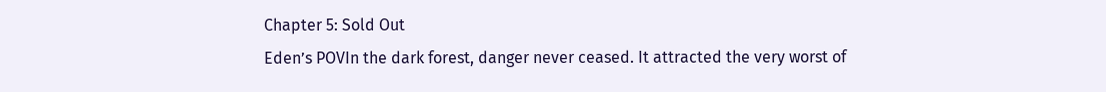Chapter 5: Sold Out
Eden’s POVIn the dark forest, danger never ceased. It attracted the very worst of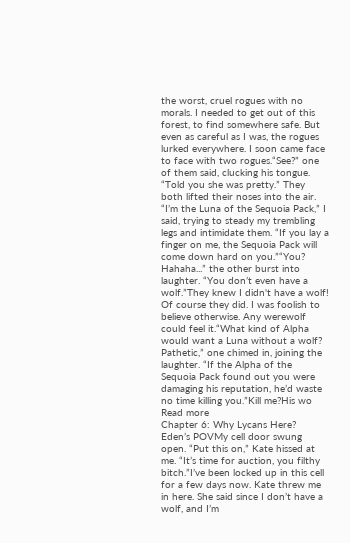the worst, cruel rogues with no morals. I needed to get out of this forest, to find somewhere safe. But even as careful as I was, the rogues lurked everywhere. I soon came face to face with two rogues.“See?” one of them said, clucking his tongue. “Told you she was pretty.” They both lifted their noses into the air. “I’m the Luna of the Sequoia Pack,” I said, trying to steady my trembling legs and intimidate them. “If you lay a finger on me, the Sequoia Pack will come down hard on you.”“You? Hahaha...” the other burst into laughter. “You don’t even have a wolf.”They knew I didn't have a wolf! Of course they did. I was foolish to believe otherwise. Any werewolf could feel it.“What kind of Alpha would want a Luna without a wolf? Pathetic,” one chimed in, joining the laughter. “If the Alpha of the Sequoia Pack found out you were damaging his reputation, he’d waste no time killing you.”Kill me?His wo
Read more
Chapter 6: Why Lycans Here?
Eden’s POVMy cell door swung open. “Put this on,” Kate hissed at me. “It’s time for auction, you filthy bitch.”I’ve been locked up in this cell for a few days now. Kate threw me in here. She said since I don’t have a wolf, and I’m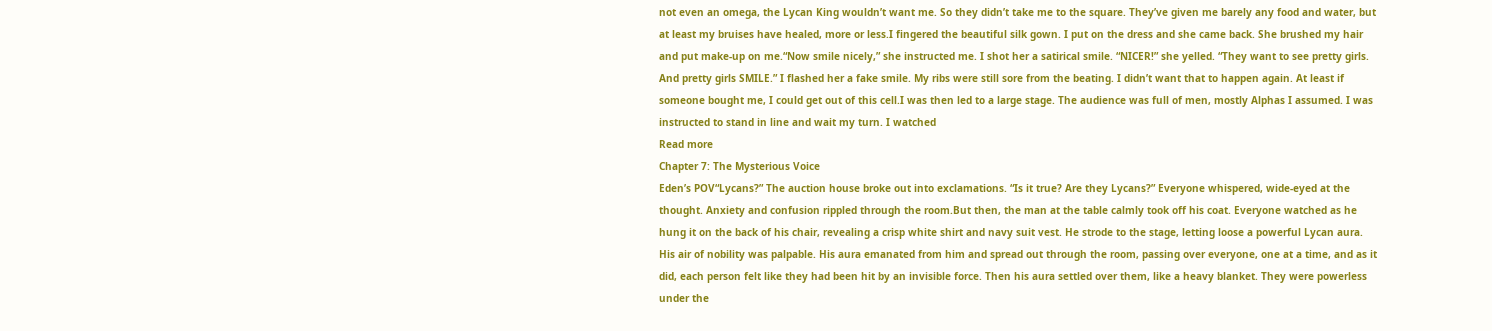not even an omega, the Lycan King wouldn’t want me. So they didn’t take me to the square. They’ve given me barely any food and water, but at least my bruises have healed, more or less.I fingered the beautiful silk gown. I put on the dress and she came back. She brushed my hair and put make-up on me.“Now smile nicely,” she instructed me. I shot her a satirical smile. “NICER!” she yelled. “They want to see pretty girls. And pretty girls SMILE.” I flashed her a fake smile. My ribs were still sore from the beating. I didn’t want that to happen again. At least if someone bought me, I could get out of this cell.I was then led to a large stage. The audience was full of men, mostly Alphas I assumed. I was instructed to stand in line and wait my turn. I watched
Read more
Chapter 7: The Mysterious Voice
Eden’s POV“Lycans?” The auction house broke out into exclamations. “Is it true? Are they Lycans?” Everyone whispered, wide-eyed at the thought. Anxiety and confusion rippled through the room.But then, the man at the table calmly took off his coat. Everyone watched as he hung it on the back of his chair, revealing a crisp white shirt and navy suit vest. He strode to the stage, letting loose a powerful Lycan aura. His air of nobility was palpable. His aura emanated from him and spread out through the room, passing over everyone, one at a time, and as it did, each person felt like they had been hit by an invisible force. Then his aura settled over them, like a heavy blanket. They were powerless under the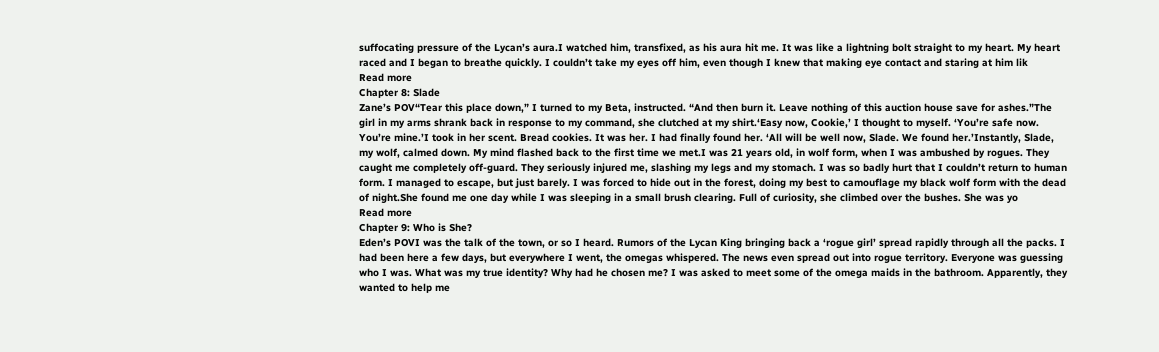suffocating pressure of the Lycan’s aura.I watched him, transfixed, as his aura hit me. It was like a lightning bolt straight to my heart. My heart raced and I began to breathe quickly. I couldn’t take my eyes off him, even though I knew that making eye contact and staring at him lik
Read more
Chapter 8: Slade
Zane’s POV“Tear this place down,” I turned to my Beta, instructed. “And then burn it. Leave nothing of this auction house save for ashes.”The girl in my arms shrank back in response to my command, she clutched at my shirt.‘Easy now, Cookie,’ I thought to myself. ‘You’re safe now. You’re mine.’I took in her scent. Bread cookies. It was her. I had finally found her. ‘All will be well now, Slade. We found her.’Instantly, Slade, my wolf, calmed down. My mind flashed back to the first time we met.I was 21 years old, in wolf form, when I was ambushed by rogues. They caught me completely off-guard. They seriously injured me, slashing my legs and my stomach. I was so badly hurt that I couldn’t return to human form. I managed to escape, but just barely. I was forced to hide out in the forest, doing my best to camouflage my black wolf form with the dead of night.She found me one day while I was sleeping in a small brush clearing. Full of curiosity, she climbed over the bushes. She was yo
Read more
Chapter 9: Who is She?
Eden’s POVI was the talk of the town, or so I heard. Rumors of the Lycan King bringing back a ‘rogue girl’ spread rapidly through all the packs. I had been here a few days, but everywhere I went, the omegas whispered. The news even spread out into rogue territory. Everyone was guessing who I was. What was my true identity? Why had he chosen me? I was asked to meet some of the omega maids in the bathroom. Apparently, they wanted to help me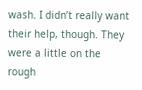wash. I didn’t really want their help, though. They were a little on the rough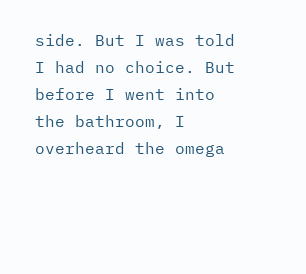side. But I was told I had no choice. But before I went into the bathroom, I overheard the omega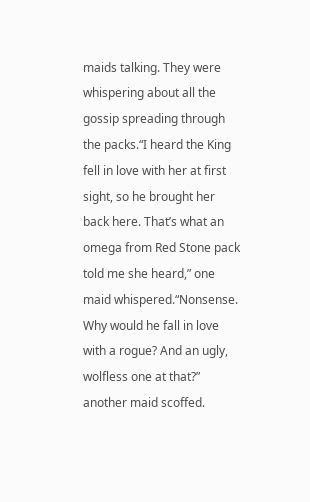maids talking. They were whispering about all the gossip spreading through the packs.“I heard the King fell in love with her at first sight, so he brought her back here. That’s what an omega from Red Stone pack told me she heard,” one maid whispered.“Nonsense. Why would he fall in love with a rogue? And an ugly, wolfless one at that?” another maid scoffed.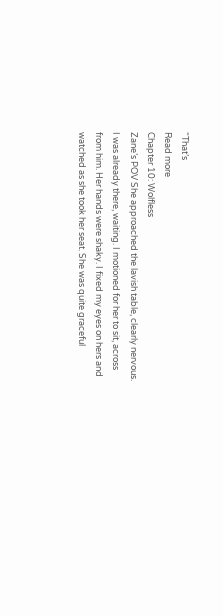“That’s
Read more
Chapter 10: Wolfless
Zane’s POV She approached the lavish table, clearly nervous. I was already there, waiting. I motioned for her to sit, across from him. Her hands were shaky. I fixed my eyes on hers and watched as she took her seat. She was quite graceful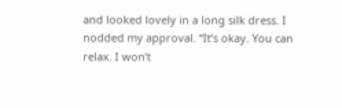and looked lovely in a long silk dress. I nodded my approval. “It’s okay. You can relax. I won’t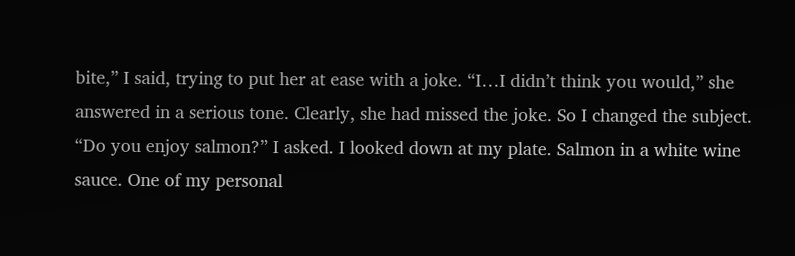bite,” I said, trying to put her at ease with a joke. “I…I didn’t think you would,” she answered in a serious tone. Clearly, she had missed the joke. So I changed the subject. “Do you enjoy salmon?” I asked. I looked down at my plate. Salmon in a white wine sauce. One of my personal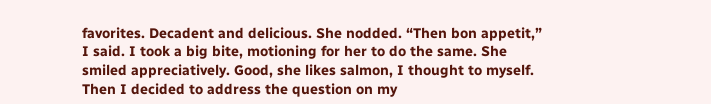favorites. Decadent and delicious. She nodded. “Then bon appetit,” I said. I took a big bite, motioning for her to do the same. She smiled appreciatively. Good, she likes salmon, I thought to myself. Then I decided to address the question on my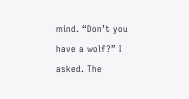mind. “Don’t you have a wolf?” I asked. The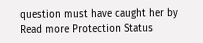question must have caught her by
Read more Protection Status